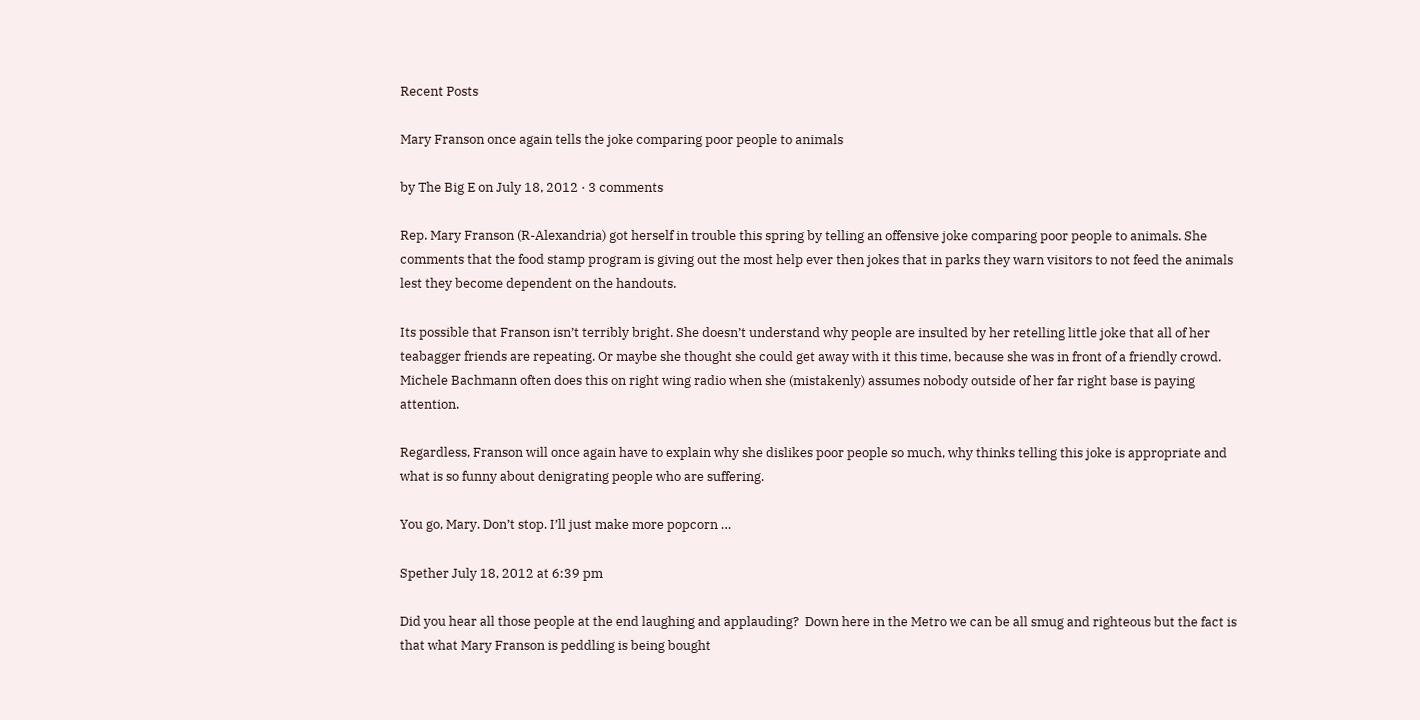Recent Posts

Mary Franson once again tells the joke comparing poor people to animals

by The Big E on July 18, 2012 · 3 comments

Rep. Mary Franson (R-Alexandria) got herself in trouble this spring by telling an offensive joke comparing poor people to animals. She comments that the food stamp program is giving out the most help ever then jokes that in parks they warn visitors to not feed the animals lest they become dependent on the handouts.

Its possible that Franson isn’t terribly bright. She doesn’t understand why people are insulted by her retelling little joke that all of her teabagger friends are repeating. Or maybe she thought she could get away with it this time, because she was in front of a friendly crowd. Michele Bachmann often does this on right wing radio when she (mistakenly) assumes nobody outside of her far right base is paying attention.

Regardless, Franson will once again have to explain why she dislikes poor people so much, why thinks telling this joke is appropriate and what is so funny about denigrating people who are suffering.

You go, Mary. Don’t stop. I’ll just make more popcorn …

Spether July 18, 2012 at 6:39 pm

Did you hear all those people at the end laughing and applauding?  Down here in the Metro we can be all smug and righteous but the fact is that what Mary Franson is peddling is being bought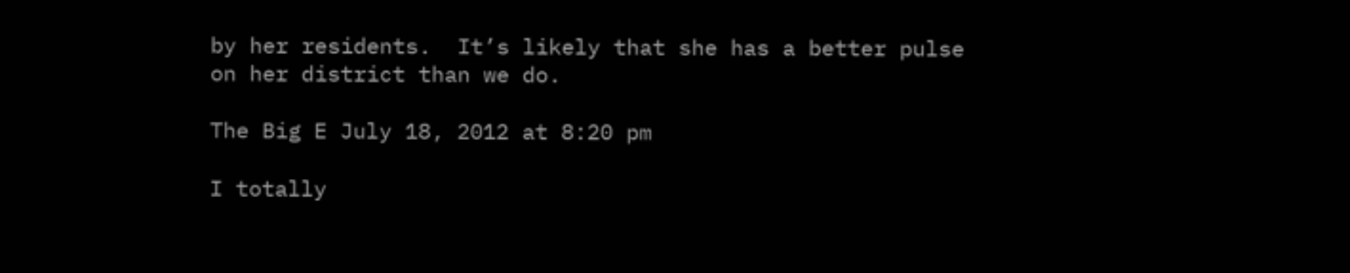by her residents.  It’s likely that she has a better pulse on her district than we do.

The Big E July 18, 2012 at 8:20 pm

I totally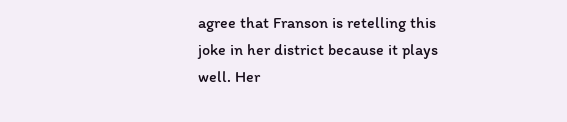agree that Franson is retelling this joke in her district because it plays well. Her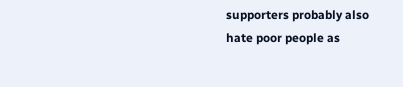supporters probably also hate poor people as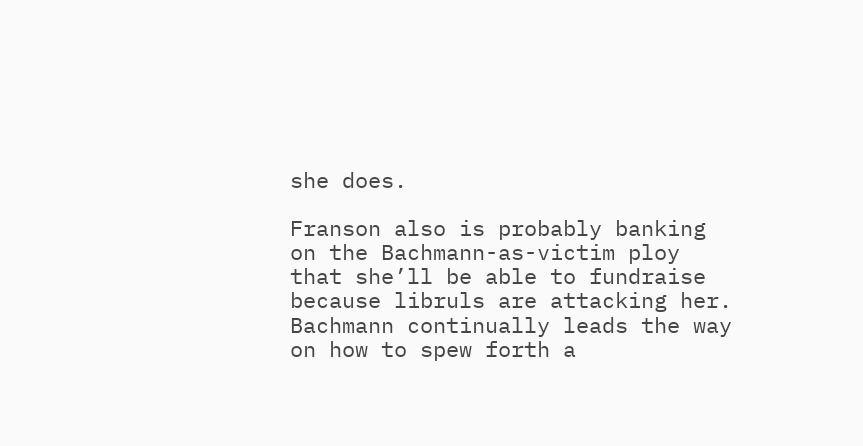she does.

Franson also is probably banking on the Bachmann-as-victim ploy that she’ll be able to fundraise because libruls are attacking her. Bachmann continually leads the way on how to spew forth a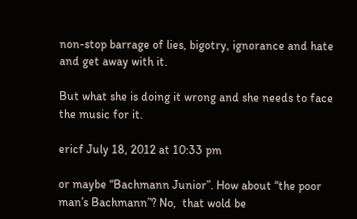non-stop barrage of lies, bigotry, ignorance and hate and get away with it.

But what she is doing it wrong and she needs to face the music for it.

ericf July 18, 2012 at 10:33 pm

or maybe “Bachmann Junior”. How about “the poor man’s Bachmann”? No,  that wold be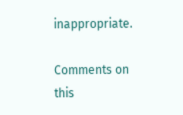inappropriate.

Comments on this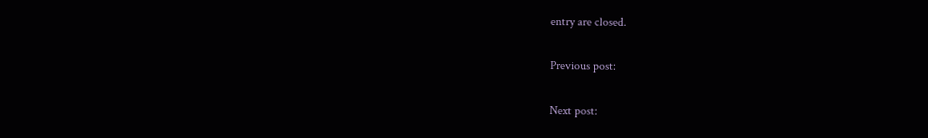entry are closed.

Previous post:

Next post: